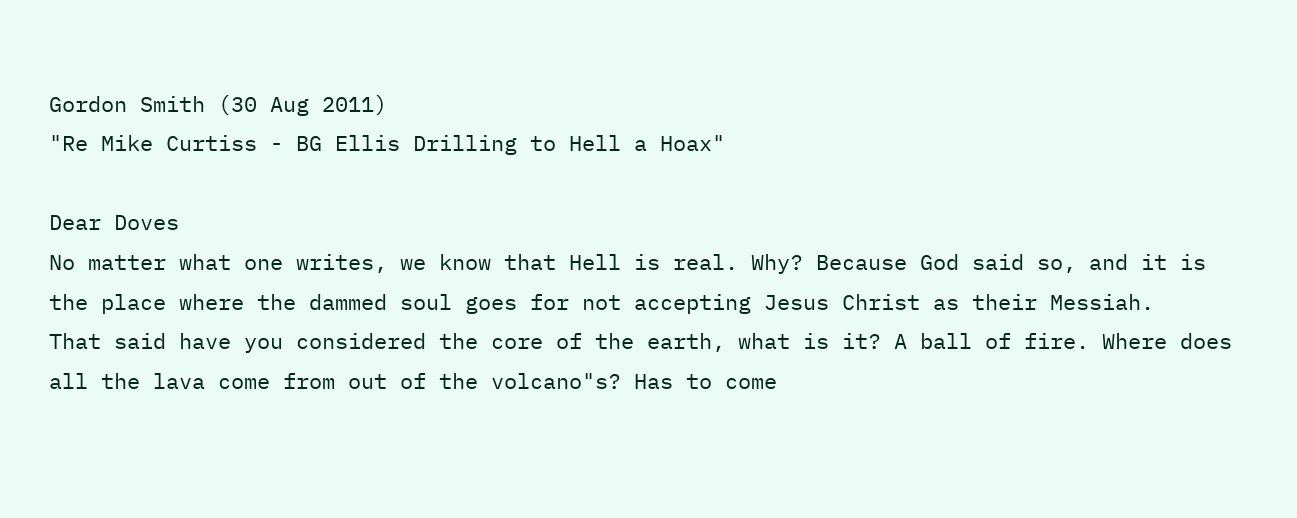Gordon Smith (30 Aug 2011)
"Re Mike Curtiss - BG Ellis Drilling to Hell a Hoax"

Dear Doves
No matter what one writes, we know that Hell is real. Why? Because God said so, and it is the place where the dammed soul goes for not accepting Jesus Christ as their Messiah.
That said have you considered the core of the earth, what is it? A ball of fire. Where does all the lava come from out of the volcano"s? Has to come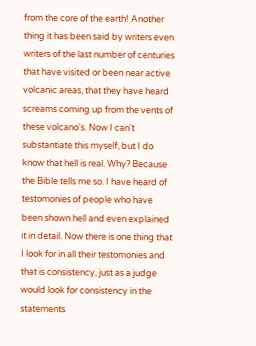from the core of the earth! Another thing it has been said by writers even writers of the last number of centuries that have visited or been near active volcanic areas, that they have heard screams coming up from the vents of these volcano's. Now I can't substantiate this myself, but I do know that hell is real. Why? Because the Bible tells me so. I have heard of testomonies of people who have been shown hell and even explained it in detail. Now there is one thing that I look for in all their testomonies and that is consistency, just as a judge would look for consistency in the statements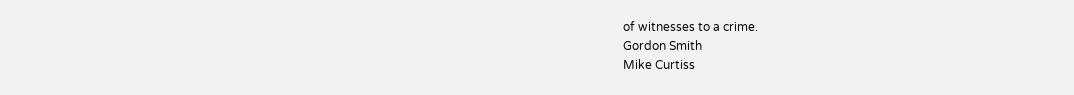of witnesses to a crime.
Gordon Smith
Mike Curtiss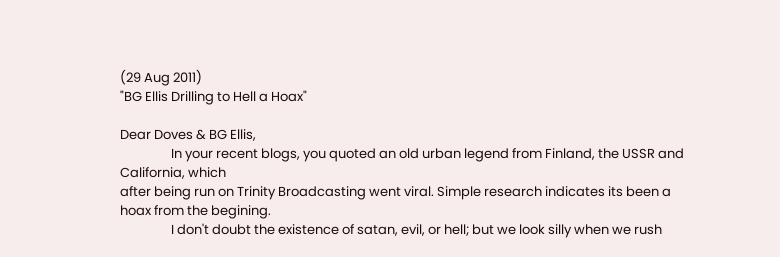(29 Aug 2011)
"BG Ellis Drilling to Hell a Hoax"

Dear Doves & BG Ellis,
                 In your recent blogs, you quoted an old urban legend from Finland, the USSR and California, which
after being run on Trinity Broadcasting went viral. Simple research indicates its been a hoax from the begining.
                 I don't doubt the existence of satan, evil, or hell; but we look silly when we rush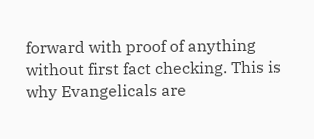forward with proof of anything without first fact checking. This is why Evangelicals are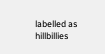labelled as hillbillies